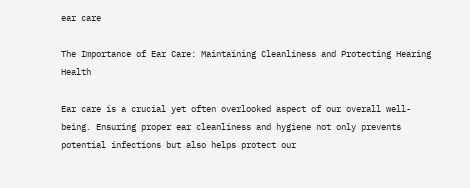ear care

The Importance of Ear Care: Maintaining Cleanliness and Protecting Hearing Health

Ear care is a crucial yet often overlooked aspect of our overall well-being. Ensuring proper ear cleanliness and hygiene not only prevents potential infections but also helps protect our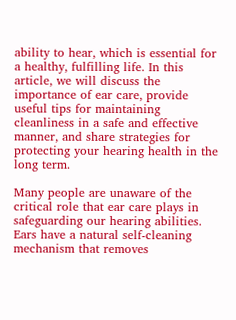ability to hear, which is essential for a healthy, fulfilling life. In this article, we will discuss the importance of ear care, provide useful tips for maintaining cleanliness in a safe and effective manner, and share strategies for protecting your hearing health in the long term.

Many people are unaware of the critical role that ear care plays in safeguarding our hearing abilities. Ears have a natural self-cleaning mechanism that removes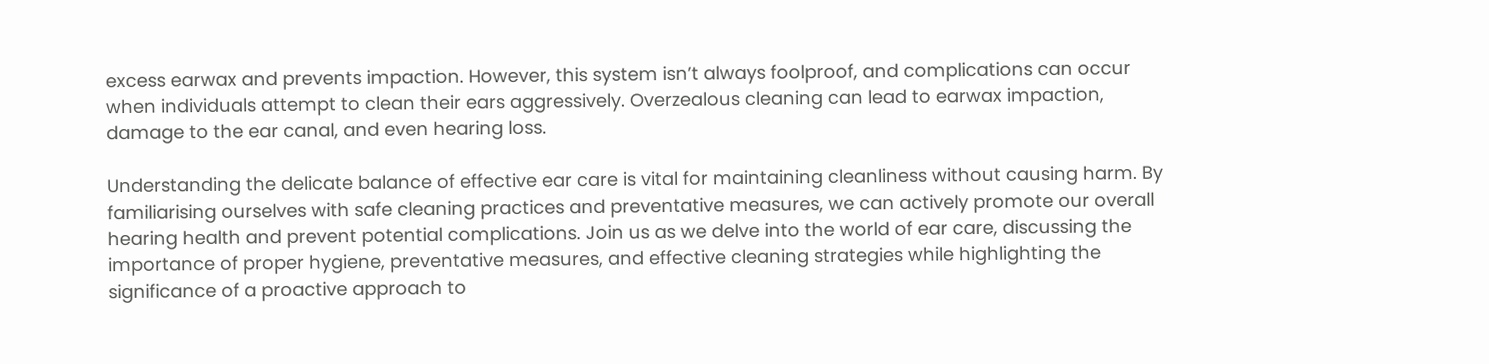excess earwax and prevents impaction. However, this system isn’t always foolproof, and complications can occur when individuals attempt to clean their ears aggressively. Overzealous cleaning can lead to earwax impaction, damage to the ear canal, and even hearing loss.

Understanding the delicate balance of effective ear care is vital for maintaining cleanliness without causing harm. By familiarising ourselves with safe cleaning practices and preventative measures, we can actively promote our overall hearing health and prevent potential complications. Join us as we delve into the world of ear care, discussing the importance of proper hygiene, preventative measures, and effective cleaning strategies while highlighting the significance of a proactive approach to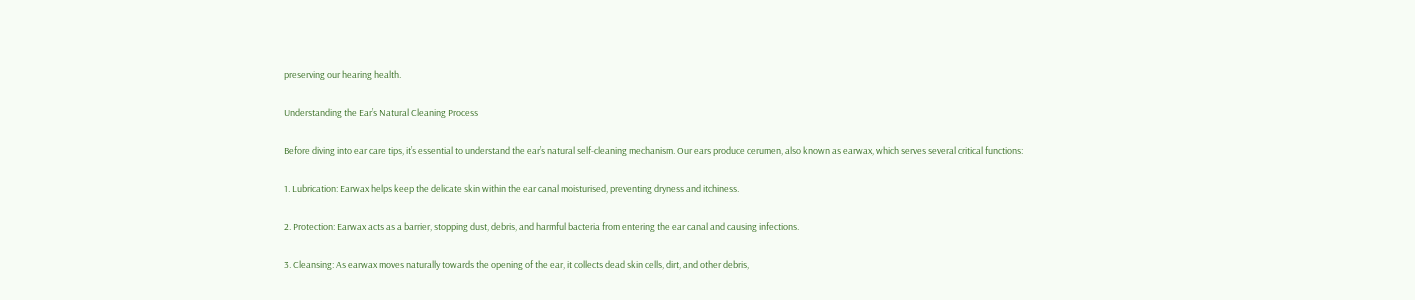preserving our hearing health.

Understanding the Ear’s Natural Cleaning Process

Before diving into ear care tips, it’s essential to understand the ear’s natural self-cleaning mechanism. Our ears produce cerumen, also known as earwax, which serves several critical functions:

1. Lubrication: Earwax helps keep the delicate skin within the ear canal moisturised, preventing dryness and itchiness.

2. Protection: Earwax acts as a barrier, stopping dust, debris, and harmful bacteria from entering the ear canal and causing infections.

3. Cleansing: As earwax moves naturally towards the opening of the ear, it collects dead skin cells, dirt, and other debris,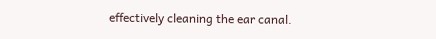effectively cleaning the ear canal.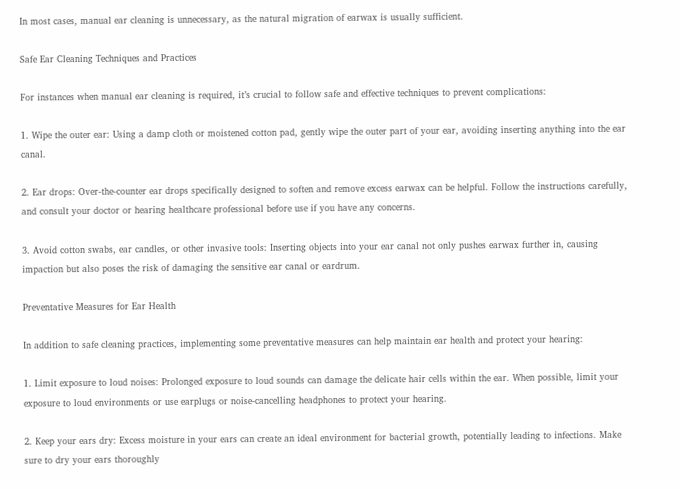In most cases, manual ear cleaning is unnecessary, as the natural migration of earwax is usually sufficient.

Safe Ear Cleaning Techniques and Practices

For instances when manual ear cleaning is required, it’s crucial to follow safe and effective techniques to prevent complications:

1. Wipe the outer ear: Using a damp cloth or moistened cotton pad, gently wipe the outer part of your ear, avoiding inserting anything into the ear canal.

2. Ear drops: Over-the-counter ear drops specifically designed to soften and remove excess earwax can be helpful. Follow the instructions carefully, and consult your doctor or hearing healthcare professional before use if you have any concerns.

3. Avoid cotton swabs, ear candles, or other invasive tools: Inserting objects into your ear canal not only pushes earwax further in, causing impaction but also poses the risk of damaging the sensitive ear canal or eardrum.

Preventative Measures for Ear Health

In addition to safe cleaning practices, implementing some preventative measures can help maintain ear health and protect your hearing:

1. Limit exposure to loud noises: Prolonged exposure to loud sounds can damage the delicate hair cells within the ear. When possible, limit your exposure to loud environments or use earplugs or noise-cancelling headphones to protect your hearing.

2. Keep your ears dry: Excess moisture in your ears can create an ideal environment for bacterial growth, potentially leading to infections. Make sure to dry your ears thoroughly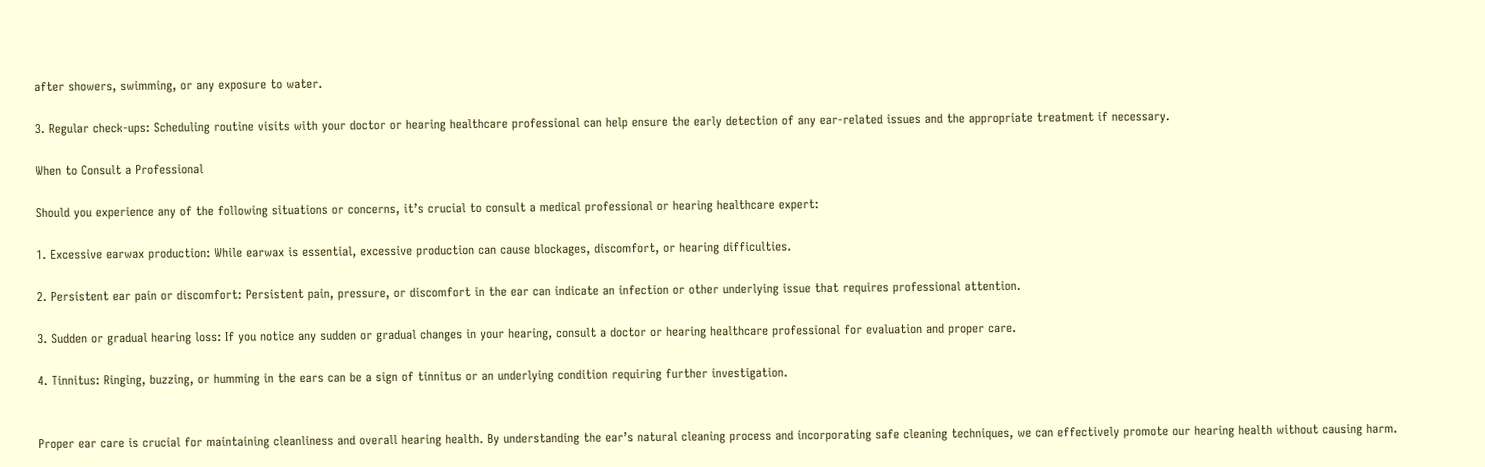after showers, swimming, or any exposure to water.

3. Regular check-ups: Scheduling routine visits with your doctor or hearing healthcare professional can help ensure the early detection of any ear-related issues and the appropriate treatment if necessary.

When to Consult a Professional

Should you experience any of the following situations or concerns, it’s crucial to consult a medical professional or hearing healthcare expert:

1. Excessive earwax production: While earwax is essential, excessive production can cause blockages, discomfort, or hearing difficulties.

2. Persistent ear pain or discomfort: Persistent pain, pressure, or discomfort in the ear can indicate an infection or other underlying issue that requires professional attention.

3. Sudden or gradual hearing loss: If you notice any sudden or gradual changes in your hearing, consult a doctor or hearing healthcare professional for evaluation and proper care.

4. Tinnitus: Ringing, buzzing, or humming in the ears can be a sign of tinnitus or an underlying condition requiring further investigation.


Proper ear care is crucial for maintaining cleanliness and overall hearing health. By understanding the ear’s natural cleaning process and incorporating safe cleaning techniques, we can effectively promote our hearing health without causing harm.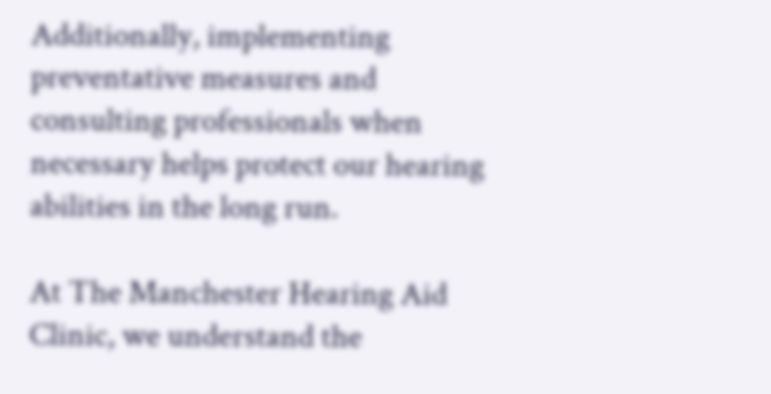Additionally, implementing preventative measures and consulting professionals when necessary helps protect our hearing abilities in the long run.

At The Manchester Hearing Aid Clinic, we understand the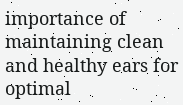importance of maintaining clean and healthy ears for optimal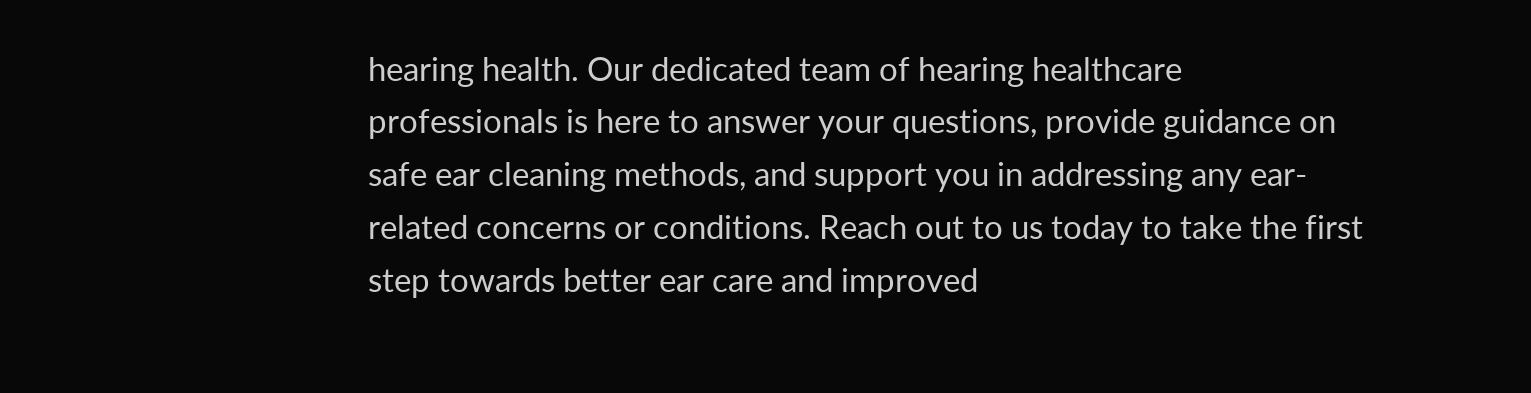hearing health. Our dedicated team of hearing healthcare professionals is here to answer your questions, provide guidance on safe ear cleaning methods, and support you in addressing any ear-related concerns or conditions. Reach out to us today to take the first step towards better ear care and improved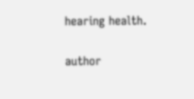hearing health.

author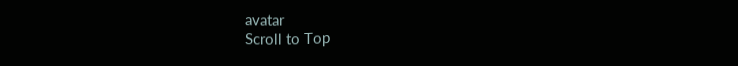avatar
Scroll to Top